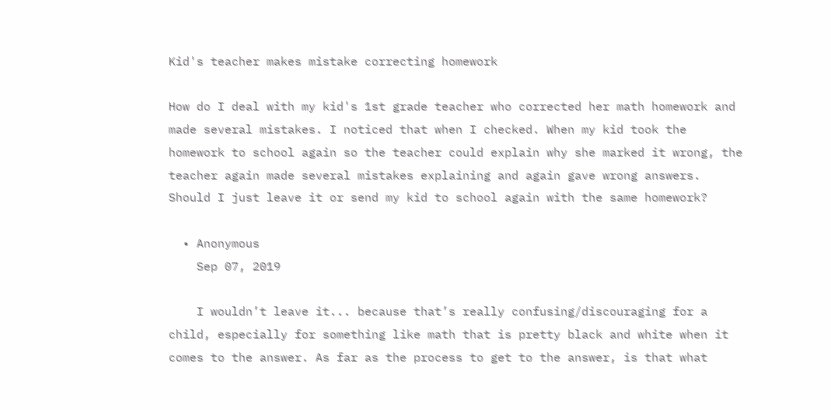Kid's teacher makes mistake correcting homework

How do I deal with my kid's 1st grade teacher who corrected her math homework and made several mistakes. I noticed that when I checked. When my kid took the homework to school again so the teacher could explain why she marked it wrong, the teacher again made several mistakes explaining and again gave wrong answers. Should I just leave it or send my kid to school again with the same homework?

  • Anonymous
    Sep 07, 2019

    I wouldn’t leave it... because that’s really confusing/discouraging for a child, especially for something like math that is pretty black and white when it comes to the answer. As far as the process to get to the answer, is that what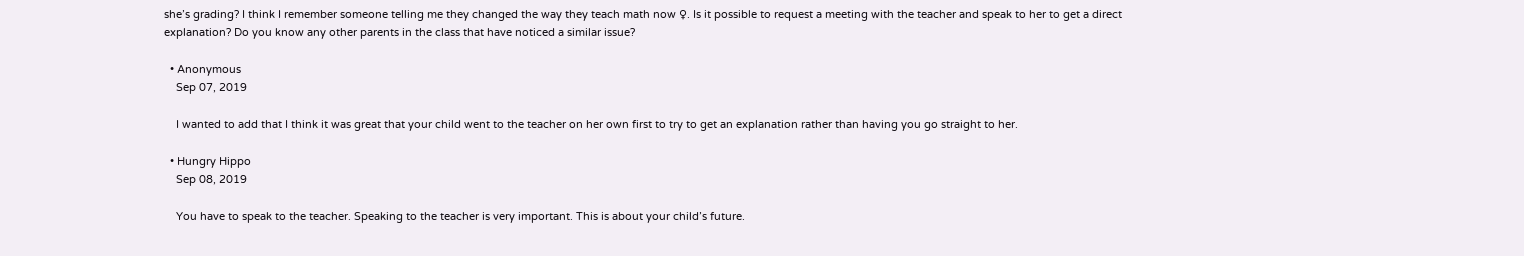she’s grading? I think I remember someone telling me they changed the way they teach math now ♀. Is it possible to request a meeting with the teacher and speak to her to get a direct explanation? Do you know any other parents in the class that have noticed a similar issue?

  • Anonymous
    Sep 07, 2019

    I wanted to add that I think it was great that your child went to the teacher on her own first to try to get an explanation rather than having you go straight to her.

  • Hungry Hippo
    Sep 08, 2019

    You have to speak to the teacher. Speaking to the teacher is very important. This is about your child’s future.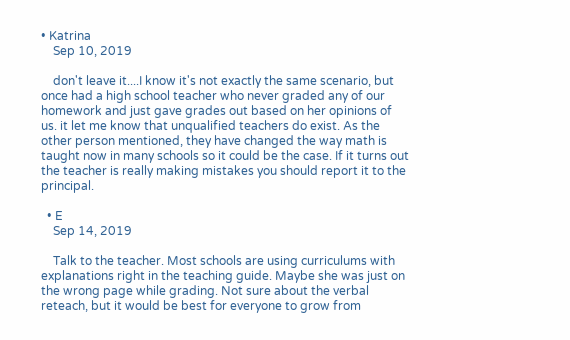• Katrina
    Sep 10, 2019

    don't leave it....I know it's not exactly the same scenario, but once had a high school teacher who never graded any of our homework and just gave grades out based on her opinions of us. it let me know that unqualified teachers do exist. As the other person mentioned, they have changed the way math is taught now in many schools so it could be the case. If it turns out the teacher is really making mistakes you should report it to the principal.

  • E
    Sep 14, 2019

    Talk to the teacher. Most schools are using curriculums with explanations right in the teaching guide. Maybe she was just on the wrong page while grading. Not sure about the verbal reteach, but it would be best for everyone to grow from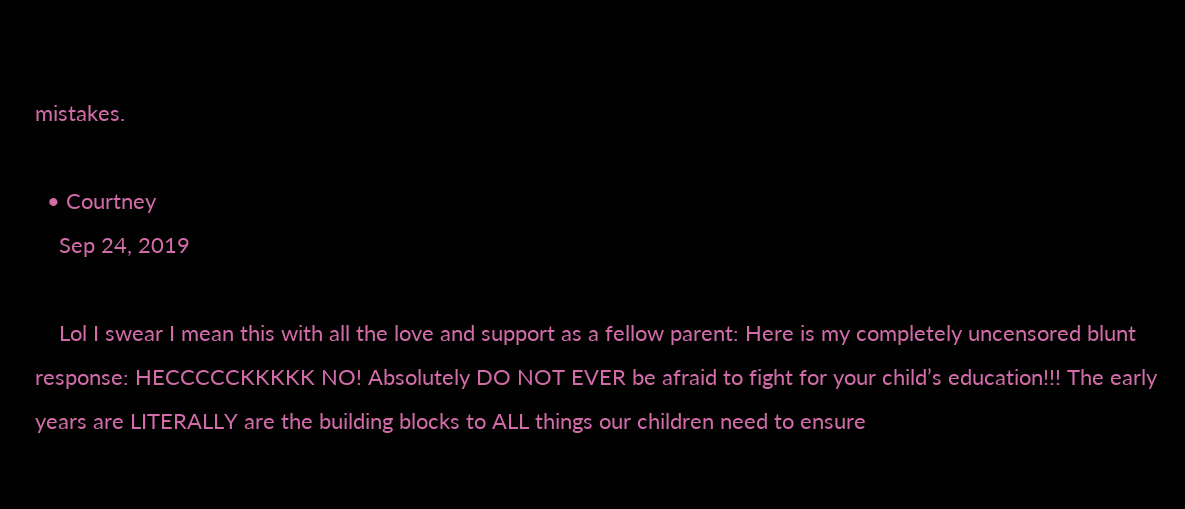mistakes.

  • Courtney
    Sep 24, 2019

    Lol I swear I mean this with all the love and support as a fellow parent: Here is my completely uncensored blunt response: HECCCCCKKKKK NO! Absolutely DO NOT EVER be afraid to fight for your child’s education!!! The early years are LITERALLY are the building blocks to ALL things our children need to ensure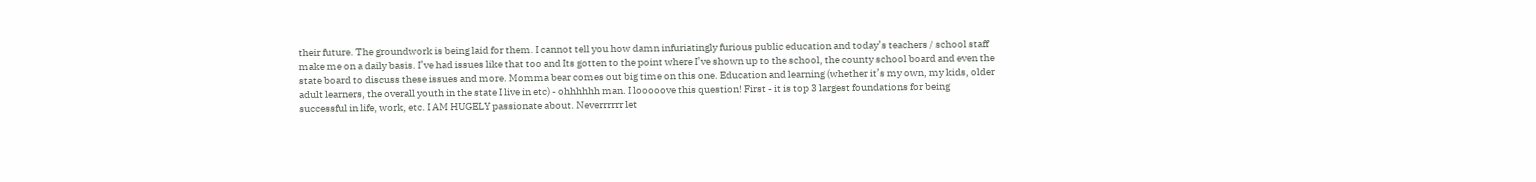their future. The groundwork is being laid for them. I cannot tell you how damn infuriatingly furious public education and today’s teachers / school staff make me on a daily basis. I’ve had issues like that too and Its gotten to the point where I’ve shown up to the school, the county school board and even the state board to discuss these issues and more. Momma bear comes out big time on this one. Education and learning (whether it’s my own, my kids, older adult learners, the overall youth in the state I live in etc) - ohhhhhh man. I looooove this question! First - it is top 3 largest foundations for being successful in life, work, etc. I AM HUGELY passionate about. Neverrrrrr let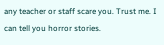any teacher or staff scare you. Trust me. I can tell you horror stories.